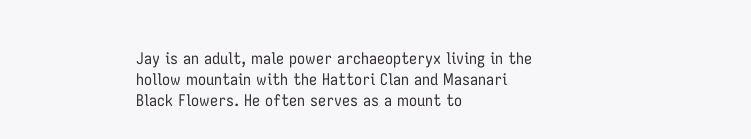Jay is an adult, male power archaeopteryx living in the hollow mountain with the Hattori Clan and Masanari Black Flowers. He often serves as a mount to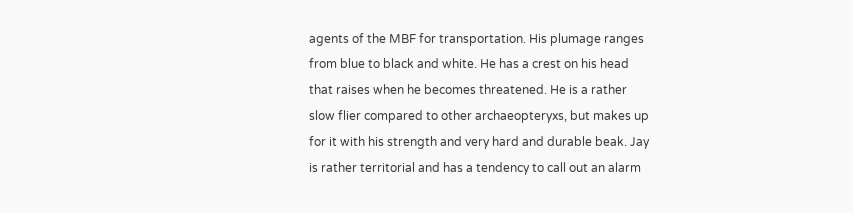agents of the MBF for transportation. His plumage ranges from blue to black and white. He has a crest on his head that raises when he becomes threatened. He is a rather slow flier compared to other archaeopteryxs, but makes up for it with his strength and very hard and durable beak. Jay is rather territorial and has a tendency to call out an alarm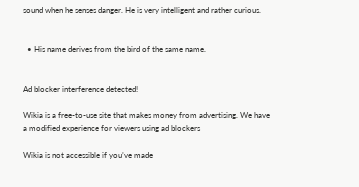sound when he senses danger. He is very intelligent and rather curious.


  • His name derives from the bird of the same name.


Ad blocker interference detected!

Wikia is a free-to-use site that makes money from advertising. We have a modified experience for viewers using ad blockers

Wikia is not accessible if you’ve made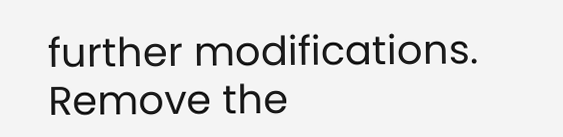further modifications. Remove the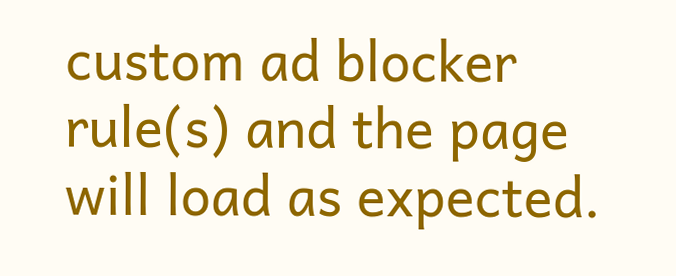custom ad blocker rule(s) and the page will load as expected.